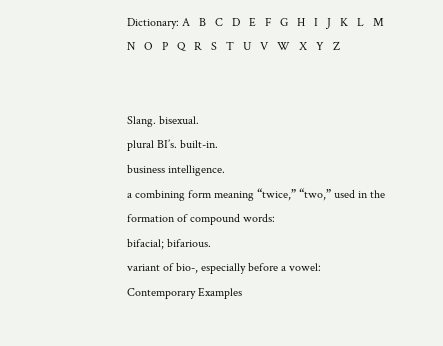Dictionary: A   B   C   D   E   F   G   H   I   J   K   L   M   N   O   P   Q   R   S   T   U   V   W   X   Y   Z


Slang. bisexual.
plural BI’s. built-in.
business intelligence.
a combining form meaning “twice,” “two,” used in the formation of compound words:
bifacial; bifarious.
variant of bio-, especially before a vowel:
Contemporary Examples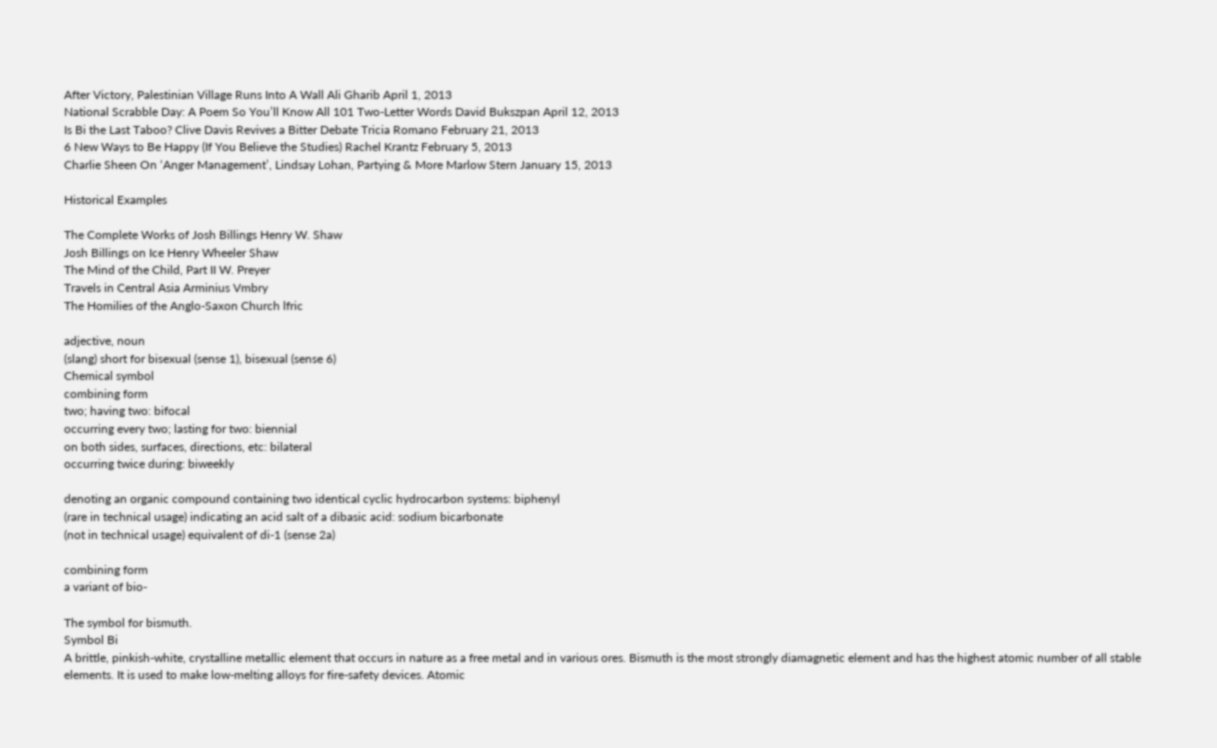After Victory, Palestinian Village Runs Into A Wall Ali Gharib April 1, 2013
National Scrabble Day: A Poem So You’ll Know All 101 Two-Letter Words David Bukszpan April 12, 2013
Is Bi the Last Taboo? Clive Davis Revives a Bitter Debate Tricia Romano February 21, 2013
6 New Ways to Be Happy (If You Believe the Studies) Rachel Krantz February 5, 2013
Charlie Sheen On ‘Anger Management’, Lindsay Lohan, Partying & More Marlow Stern January 15, 2013

Historical Examples

The Complete Works of Josh Billings Henry W. Shaw
Josh Billings on Ice Henry Wheeler Shaw
The Mind of the Child, Part II W. Preyer
Travels in Central Asia Arminius Vmbry
The Homilies of the Anglo-Saxon Church lfric

adjective, noun
(slang) short for bisexual (sense 1), bisexual (sense 6)
Chemical symbol
combining form
two; having two: bifocal
occurring every two; lasting for two: biennial
on both sides, surfaces, directions, etc: bilateral
occurring twice during: biweekly

denoting an organic compound containing two identical cyclic hydrocarbon systems: biphenyl
(rare in technical usage) indicating an acid salt of a dibasic acid: sodium bicarbonate
(not in technical usage) equivalent of di-1 (sense 2a)

combining form
a variant of bio-

The symbol for bismuth.
Symbol Bi
A brittle, pinkish-white, crystalline metallic element that occurs in nature as a free metal and in various ores. Bismuth is the most strongly diamagnetic element and has the highest atomic number of all stable elements. It is used to make low-melting alloys for fire-safety devices. Atomic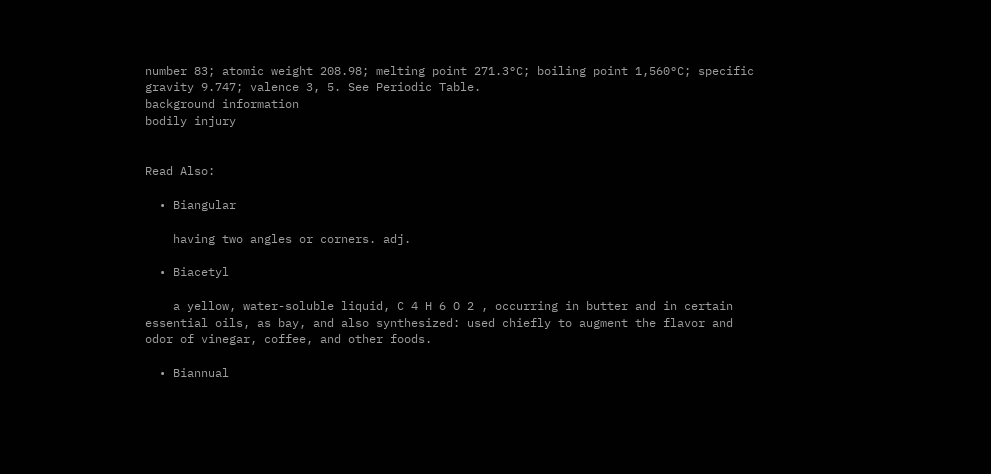number 83; atomic weight 208.98; melting point 271.3°C; boiling point 1,560°C; specific gravity 9.747; valence 3, 5. See Periodic Table.
background information
bodily injury


Read Also:

  • Biangular

    having two angles or corners. adj.

  • Biacetyl

    a yellow, water-soluble liquid, C 4 H 6 O 2 , occurring in butter and in certain essential oils, as bay, and also synthesized: used chiefly to augment the flavor and odor of vinegar, coffee, and other foods.

  • Biannual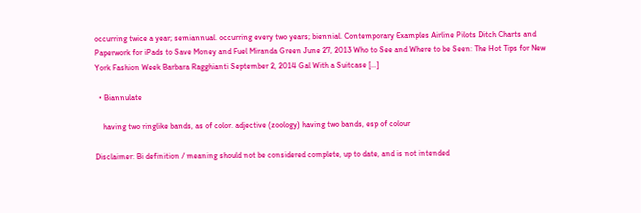occurring twice a year; semiannual. occurring every two years; biennial. Contemporary Examples Airline Pilots Ditch Charts and Paperwork for iPads to Save Money and Fuel Miranda Green June 27, 2013 Who to See and Where to be Seen: The Hot Tips for New York Fashion Week Barbara Ragghianti September 2, 2014 Gal With a Suitcase […]

  • Biannulate

    having two ringlike bands, as of color. adjective (zoology) having two bands, esp of colour

Disclaimer: Bi definition / meaning should not be considered complete, up to date, and is not intended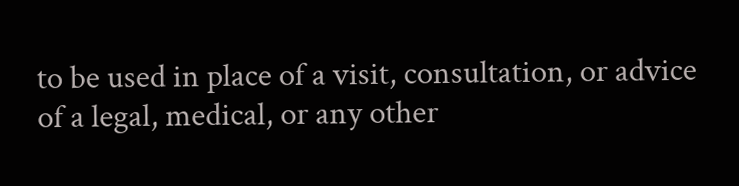to be used in place of a visit, consultation, or advice of a legal, medical, or any other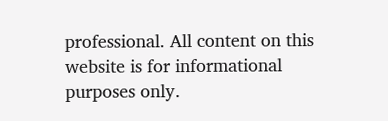professional. All content on this website is for informational purposes only.